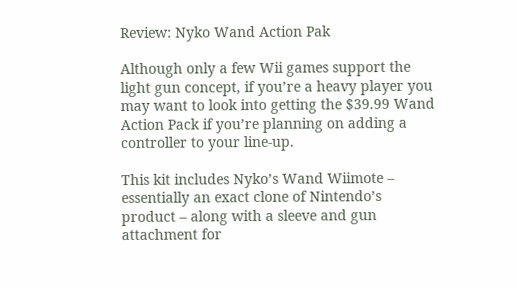Review: Nyko Wand Action Pak

Although only a few Wii games support the light gun concept, if you’re a heavy player you may want to look into getting the $39.99 Wand Action Pack if you’re planning on adding a controller to your line-up.

This kit includes Nyko’s Wand Wiimote – essentially an exact clone of Nintendo’s product – along with a sleeve and gun attachment for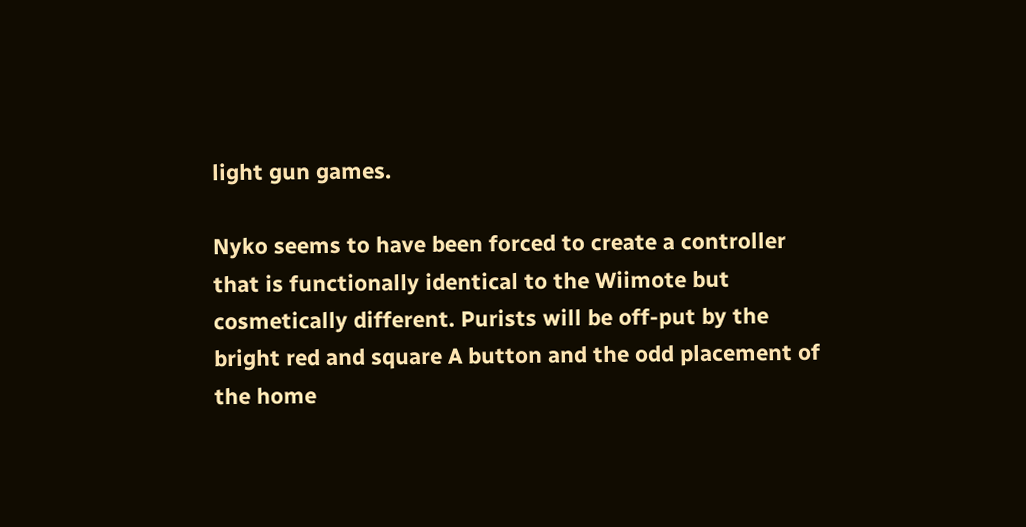light gun games.

Nyko seems to have been forced to create a controller that is functionally identical to the Wiimote but cosmetically different. Purists will be off-put by the bright red and square A button and the odd placement of the home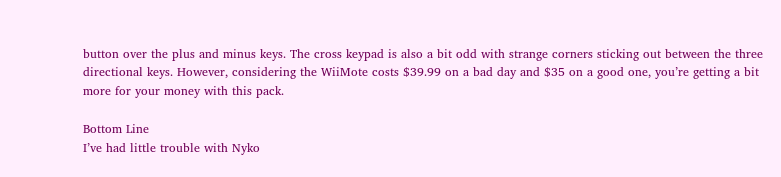button over the plus and minus keys. The cross keypad is also a bit odd with strange corners sticking out between the three directional keys. However, considering the WiiMote costs $39.99 on a bad day and $35 on a good one, you’re getting a bit more for your money with this pack.

Bottom Line
I’ve had little trouble with Nyko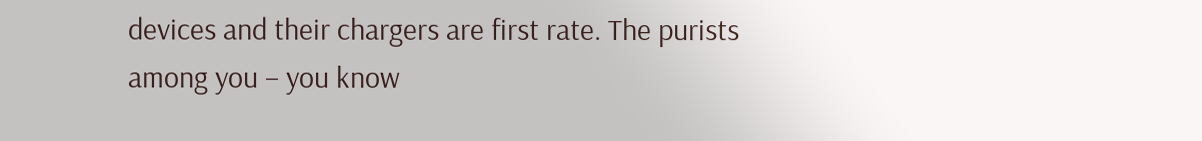devices and their chargers are first rate. The purists among you – you know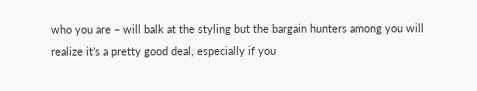who you are – will balk at the styling but the bargain hunters among you will realize it’s a pretty good deal, especially if you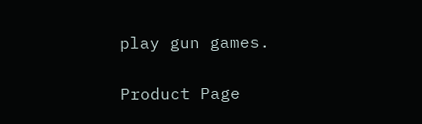play gun games.

Product Page